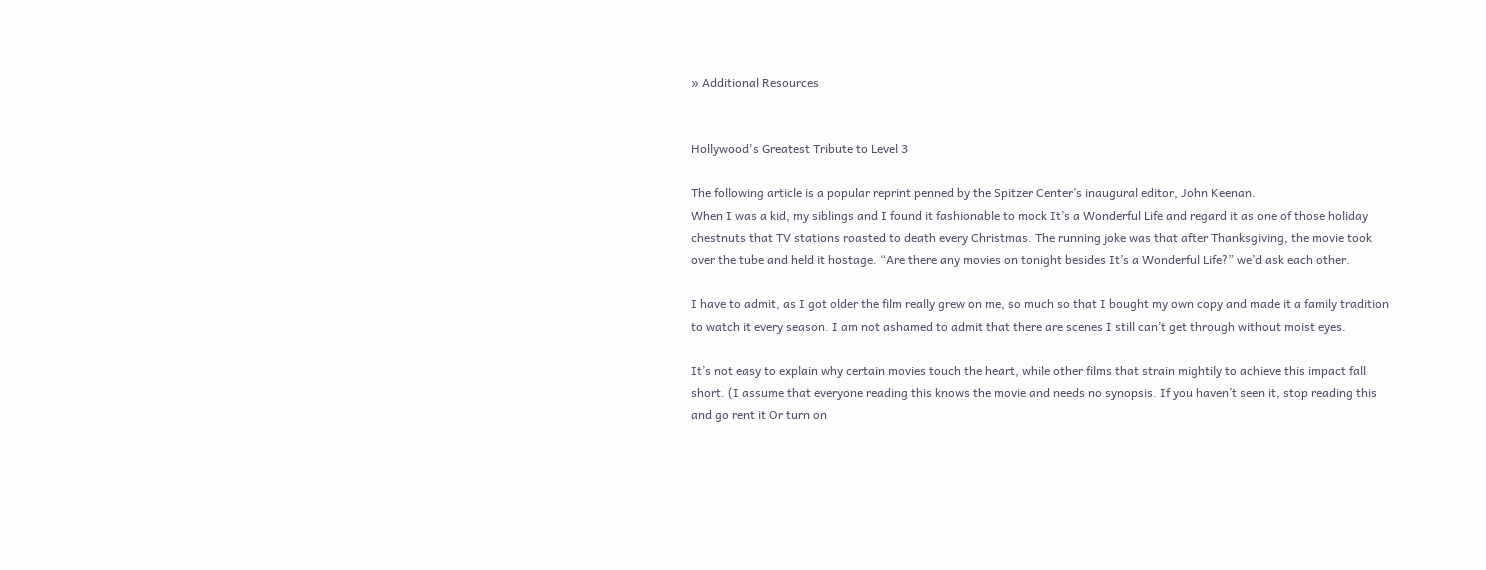» Additional Resources


Hollywood's Greatest Tribute to Level 3

The following article is a popular reprint penned by the Spitzer Center’s inaugural editor, John Keenan.
When I was a kid, my siblings and I found it fashionable to mock It’s a Wonderful Life and regard it as one of those holiday chestnuts that TV stations roasted to death every Christmas. The running joke was that after Thanksgiving, the movie took over the tube and held it hostage. “Are there any movies on tonight besides It’s a Wonderful Life?” we’d ask each other.

I have to admit, as I got older the film really grew on me, so much so that I bought my own copy and made it a family tradition to watch it every season. I am not ashamed to admit that there are scenes I still can’t get through without moist eyes.

It’s not easy to explain why certain movies touch the heart, while other films that strain mightily to achieve this impact fall short. (I assume that everyone reading this knows the movie and needs no synopsis. If you haven’t seen it, stop reading this and go rent it Or turn on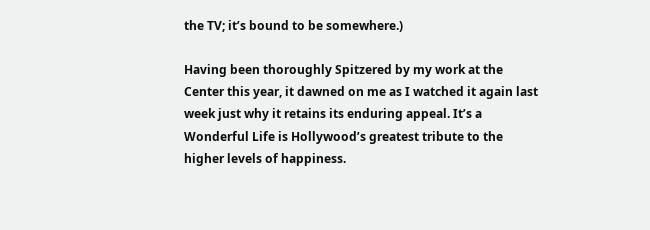the TV; it’s bound to be somewhere.)

Having been thoroughly Spitzered by my work at the Center this year, it dawned on me as I watched it again last week just why it retains its enduring appeal. It’s a Wonderful Life is Hollywood’s greatest tribute to the higher levels of happiness.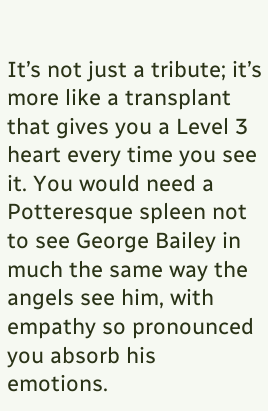It’s not just a tribute; it’s more like a transplant that gives you a Level 3 heart every time you see it. You would need a Potteresque spleen not to see George Bailey in much the same way the angels see him, with empathy so pronounced you absorb his emotions.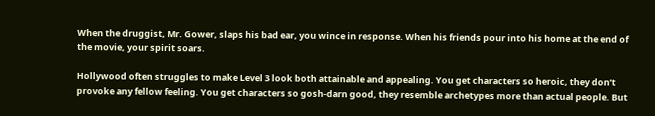When the druggist, Mr. Gower, slaps his bad ear, you wince in response. When his friends pour into his home at the end of the movie, your spirit soars.

Hollywood often struggles to make Level 3 look both attainable and appealing. You get characters so heroic, they don’t provoke any fellow feeling. You get characters so gosh-darn good, they resemble archetypes more than actual people. But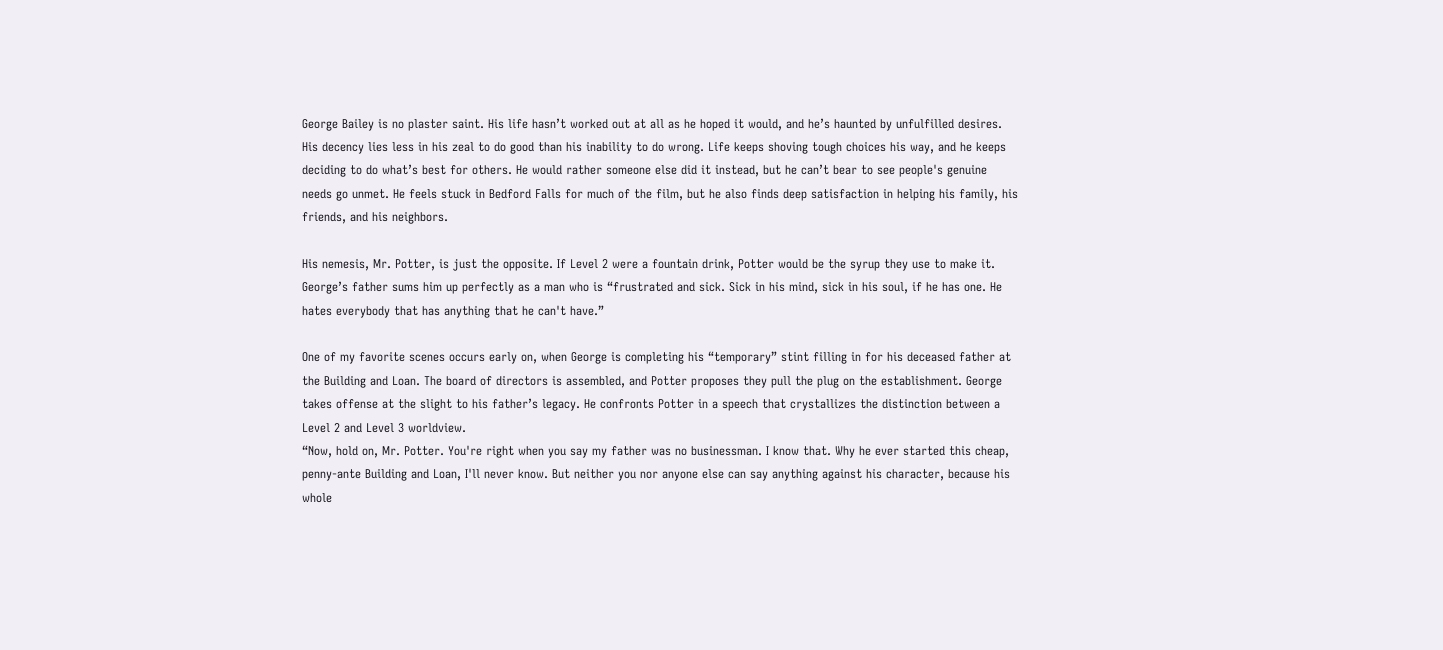George Bailey is no plaster saint. His life hasn’t worked out at all as he hoped it would, and he’s haunted by unfulfilled desires. His decency lies less in his zeal to do good than his inability to do wrong. Life keeps shoving tough choices his way, and he keeps deciding to do what’s best for others. He would rather someone else did it instead, but he can’t bear to see people's genuine needs go unmet. He feels stuck in Bedford Falls for much of the film, but he also finds deep satisfaction in helping his family, his friends, and his neighbors.

His nemesis, Mr. Potter, is just the opposite. If Level 2 were a fountain drink, Potter would be the syrup they use to make it. George’s father sums him up perfectly as a man who is “frustrated and sick. Sick in his mind, sick in his soul, if he has one. He hates everybody that has anything that he can't have.”

One of my favorite scenes occurs early on, when George is completing his “temporary” stint filling in for his deceased father at the Building and Loan. The board of directors is assembled, and Potter proposes they pull the plug on the establishment. George takes offense at the slight to his father’s legacy. He confronts Potter in a speech that crystallizes the distinction between a Level 2 and Level 3 worldview.
“Now, hold on, Mr. Potter. You're right when you say my father was no businessman. I know that. Why he ever started this cheap, penny-ante Building and Loan, I'll never know. But neither you nor anyone else can say anything against his character, because his whole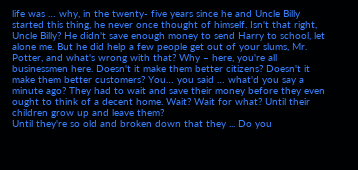life was … why, in the twenty- five years since he and Uncle Billy started this thing, he never once thought of himself. Isn't that right, Uncle Billy? He didn't save enough money to send Harry to school, let alone me. But he did help a few people get out of your slums, Mr. Potter, and what's wrong with that? Why – here, you're all businessmen here. Doesn't it make them better citizens? Doesn't it make them better customers? You… you said … what'd you say a minute ago? They had to wait and save their money before they even ought to think of a decent home. Wait? Wait for what? Until their children grow up and leave them?
Until they're so old and broken down that they ... Do you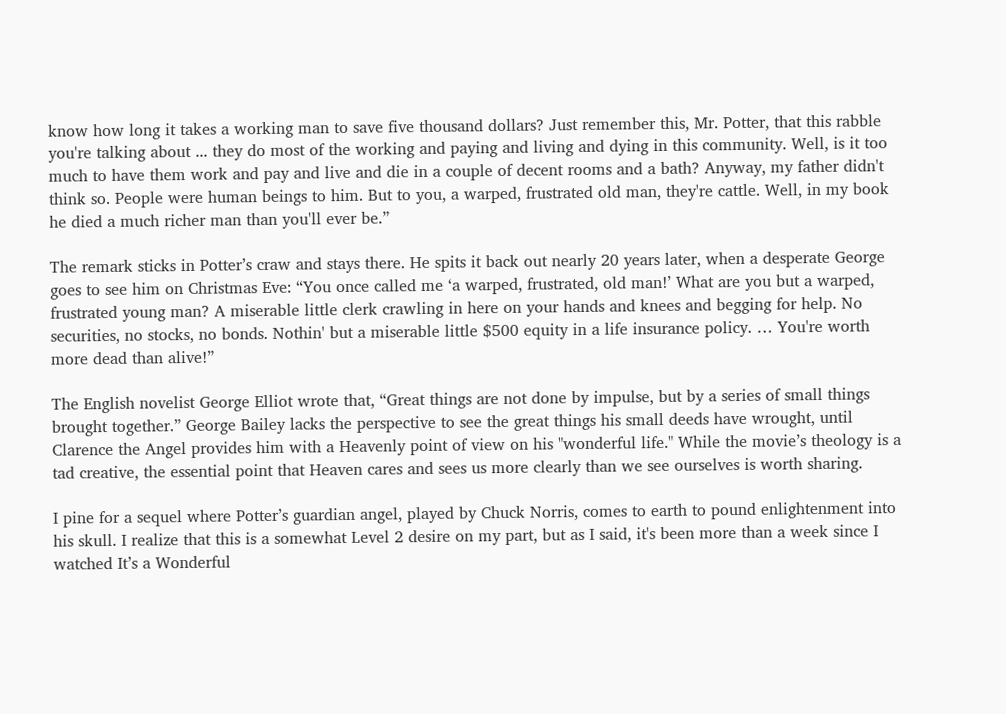know how long it takes a working man to save five thousand dollars? Just remember this, Mr. Potter, that this rabble you're talking about ... they do most of the working and paying and living and dying in this community. Well, is it too much to have them work and pay and live and die in a couple of decent rooms and a bath? Anyway, my father didn't think so. People were human beings to him. But to you, a warped, frustrated old man, they're cattle. Well, in my book he died a much richer man than you'll ever be.”

The remark sticks in Potter’s craw and stays there. He spits it back out nearly 20 years later, when a desperate George goes to see him on Christmas Eve: “You once called me ‘a warped, frustrated, old man!’ What are you but a warped, frustrated young man? A miserable little clerk crawling in here on your hands and knees and begging for help. No securities, no stocks, no bonds. Nothin' but a miserable little $500 equity in a life insurance policy. … You're worth more dead than alive!”

The English novelist George Elliot wrote that, “Great things are not done by impulse, but by a series of small things brought together.” George Bailey lacks the perspective to see the great things his small deeds have wrought, until Clarence the Angel provides him with a Heavenly point of view on his "wonderful life." While the movie’s theology is a tad creative, the essential point that Heaven cares and sees us more clearly than we see ourselves is worth sharing.

I pine for a sequel where Potter’s guardian angel, played by Chuck Norris, comes to earth to pound enlightenment into his skull. I realize that this is a somewhat Level 2 desire on my part, but as I said, it's been more than a week since I watched It’s a Wonderful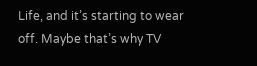Life, and it’s starting to wear off. Maybe that’s why TV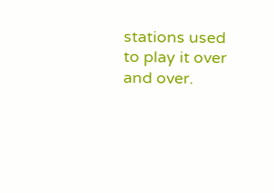stations used to play it over and over.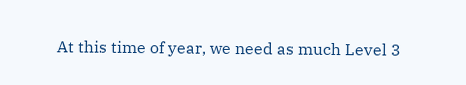At this time of year, we need as much Level 3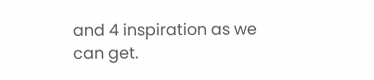and 4 inspiration as we can get.